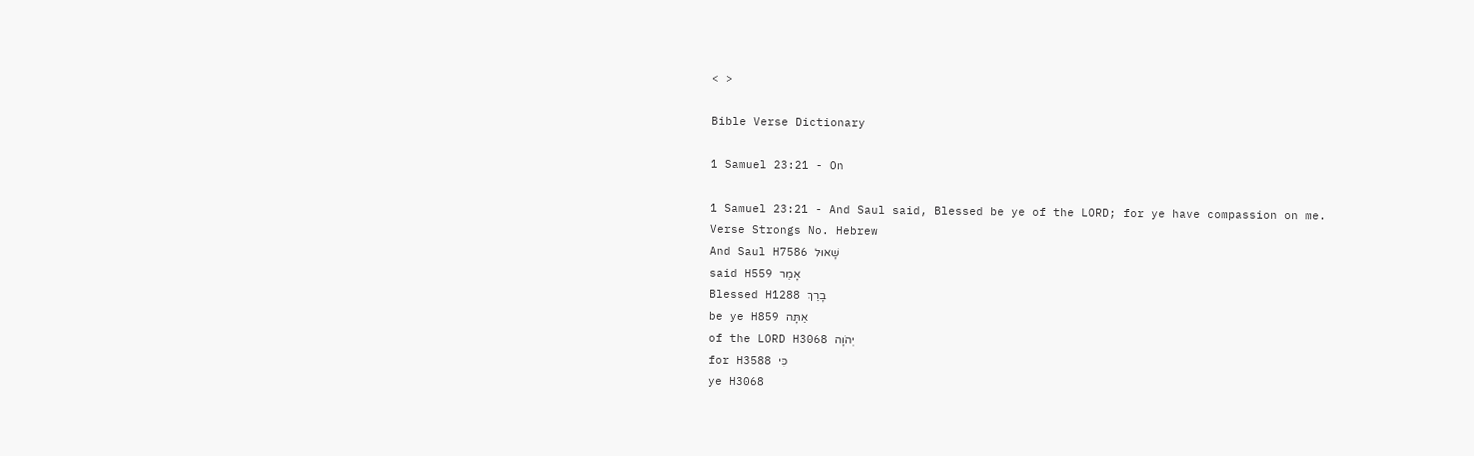< >

Bible Verse Dictionary

1 Samuel 23:21 - On

1 Samuel 23:21 - And Saul said, Blessed be ye of the LORD; for ye have compassion on me.
Verse Strongs No. Hebrew
And Saul H7586 שָׁאוּל
said H559 אָמַר
Blessed H1288 בָרַךְ
be ye H859 אַתָּה
of the LORD H3068 יְהֹוָה
for H3588 כִּי
ye H3068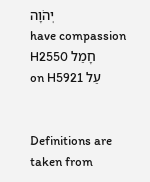יְהֹוָה
have compassion H2550 חָמַל
on H5921 עַל


Definitions are taken from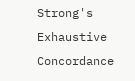Strong's Exhaustive Concordance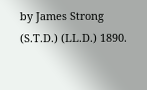by James Strong (S.T.D.) (LL.D.) 1890.